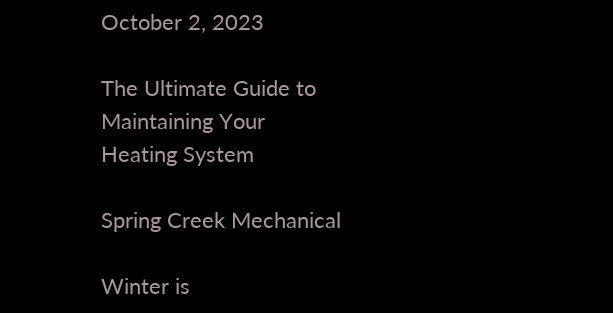October 2, 2023

The Ultimate Guide to Maintaining Your Heating System

Spring Creek Mechanical

Winter is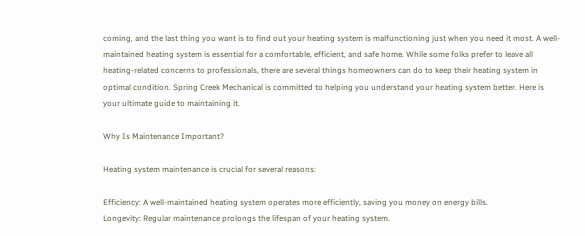coming, and the last thing you want is to find out your heating system is malfunctioning just when you need it most. A well-maintained heating system is essential for a comfortable, efficient, and safe home. While some folks prefer to leave all heating-related concerns to professionals, there are several things homeowners can do to keep their heating system in optimal condition. Spring Creek Mechanical is committed to helping you understand your heating system better. Here is your ultimate guide to maintaining it.

Why Is Maintenance Important?

Heating system maintenance is crucial for several reasons:

Efficiency: A well-maintained heating system operates more efficiently, saving you money on energy bills.
Longevity: Regular maintenance prolongs the lifespan of your heating system.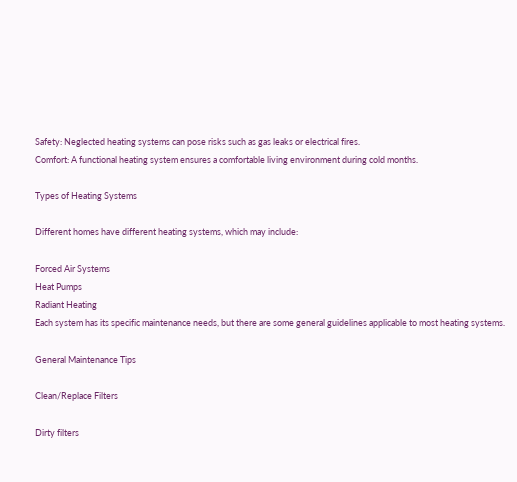Safety: Neglected heating systems can pose risks such as gas leaks or electrical fires.
Comfort: A functional heating system ensures a comfortable living environment during cold months.

Types of Heating Systems

Different homes have different heating systems, which may include:

Forced Air Systems
Heat Pumps
Radiant Heating
Each system has its specific maintenance needs, but there are some general guidelines applicable to most heating systems.

General Maintenance Tips

Clean/Replace Filters

Dirty filters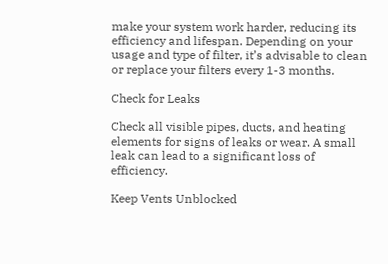make your system work harder, reducing its efficiency and lifespan. Depending on your usage and type of filter, it’s advisable to clean or replace your filters every 1-3 months.

Check for Leaks

Check all visible pipes, ducts, and heating elements for signs of leaks or wear. A small leak can lead to a significant loss of efficiency.

Keep Vents Unblocked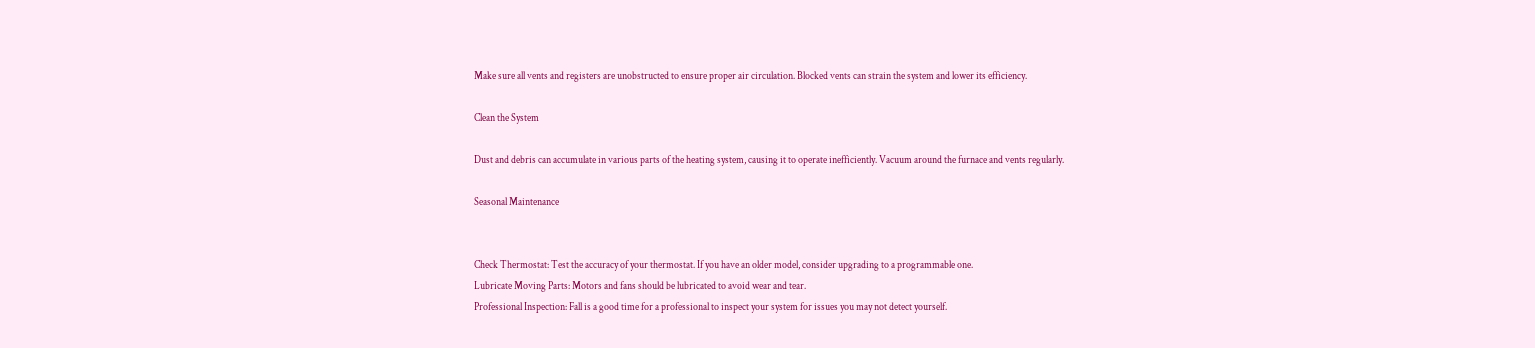Make sure all vents and registers are unobstructed to ensure proper air circulation. Blocked vents can strain the system and lower its efficiency.

Clean the System

Dust and debris can accumulate in various parts of the heating system, causing it to operate inefficiently. Vacuum around the furnace and vents regularly.

Seasonal Maintenance


Check Thermostat: Test the accuracy of your thermostat. If you have an older model, consider upgrading to a programmable one.
Lubricate Moving Parts: Motors and fans should be lubricated to avoid wear and tear.
Professional Inspection: Fall is a good time for a professional to inspect your system for issues you may not detect yourself.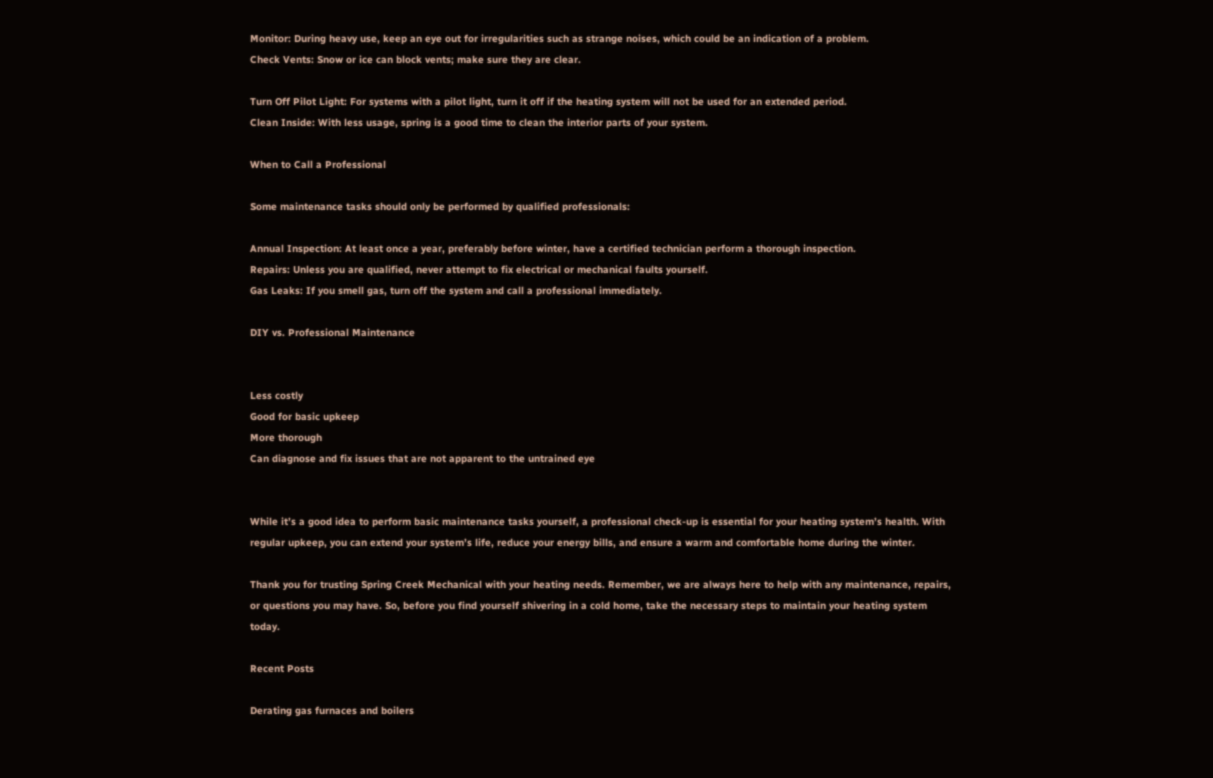Monitor: During heavy use, keep an eye out for irregularities such as strange noises, which could be an indication of a problem.
Check Vents: Snow or ice can block vents; make sure they are clear.

Turn Off Pilot Light: For systems with a pilot light, turn it off if the heating system will not be used for an extended period.
Clean Inside: With less usage, spring is a good time to clean the interior parts of your system.

When to Call a Professional

Some maintenance tasks should only be performed by qualified professionals:

Annual Inspection: At least once a year, preferably before winter, have a certified technician perform a thorough inspection.
Repairs: Unless you are qualified, never attempt to fix electrical or mechanical faults yourself.
Gas Leaks: If you smell gas, turn off the system and call a professional immediately.

DIY vs. Professional Maintenance


Less costly
Good for basic upkeep
More thorough
Can diagnose and fix issues that are not apparent to the untrained eye


While it’s a good idea to perform basic maintenance tasks yourself, a professional check-up is essential for your heating system’s health. With regular upkeep, you can extend your system’s life, reduce your energy bills, and ensure a warm and comfortable home during the winter.

Thank you for trusting Spring Creek Mechanical with your heating needs. Remember, we are always here to help with any maintenance, repairs, or questions you may have. So, before you find yourself shivering in a cold home, take the necessary steps to maintain your heating system today.

Recent Posts

Derating gas furnaces and boilers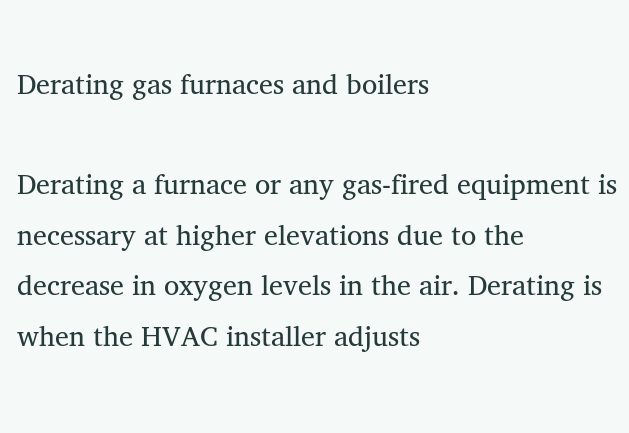Derating gas furnaces and boilers

Derating a furnace or any gas-fired equipment is necessary at higher elevations due to the decrease in oxygen levels in the air. Derating is when the HVAC installer adjusts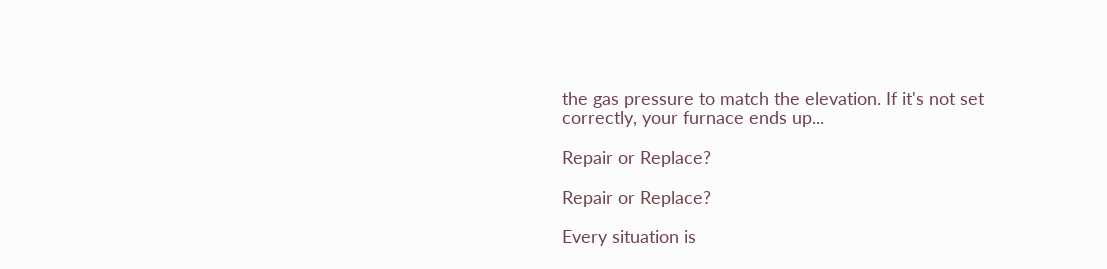the gas pressure to match the elevation. If it's not set correctly, your furnace ends up...

Repair or Replace?

Repair or Replace?

Every situation is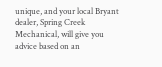unique, and your local Bryant dealer, Spring Creek Mechanical, will give you advice based on an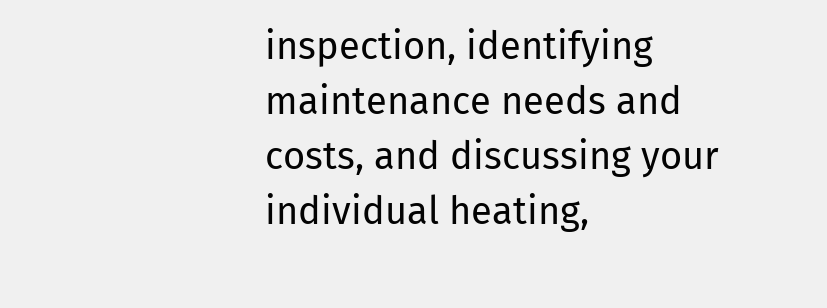inspection, identifying maintenance needs and costs, and discussing your individual heating,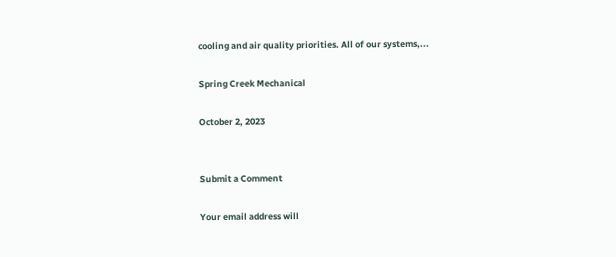cooling and air quality priorities. All of our systems,...

Spring Creek Mechanical

October 2, 2023


Submit a Comment

Your email address will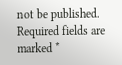not be published. Required fields are marked *